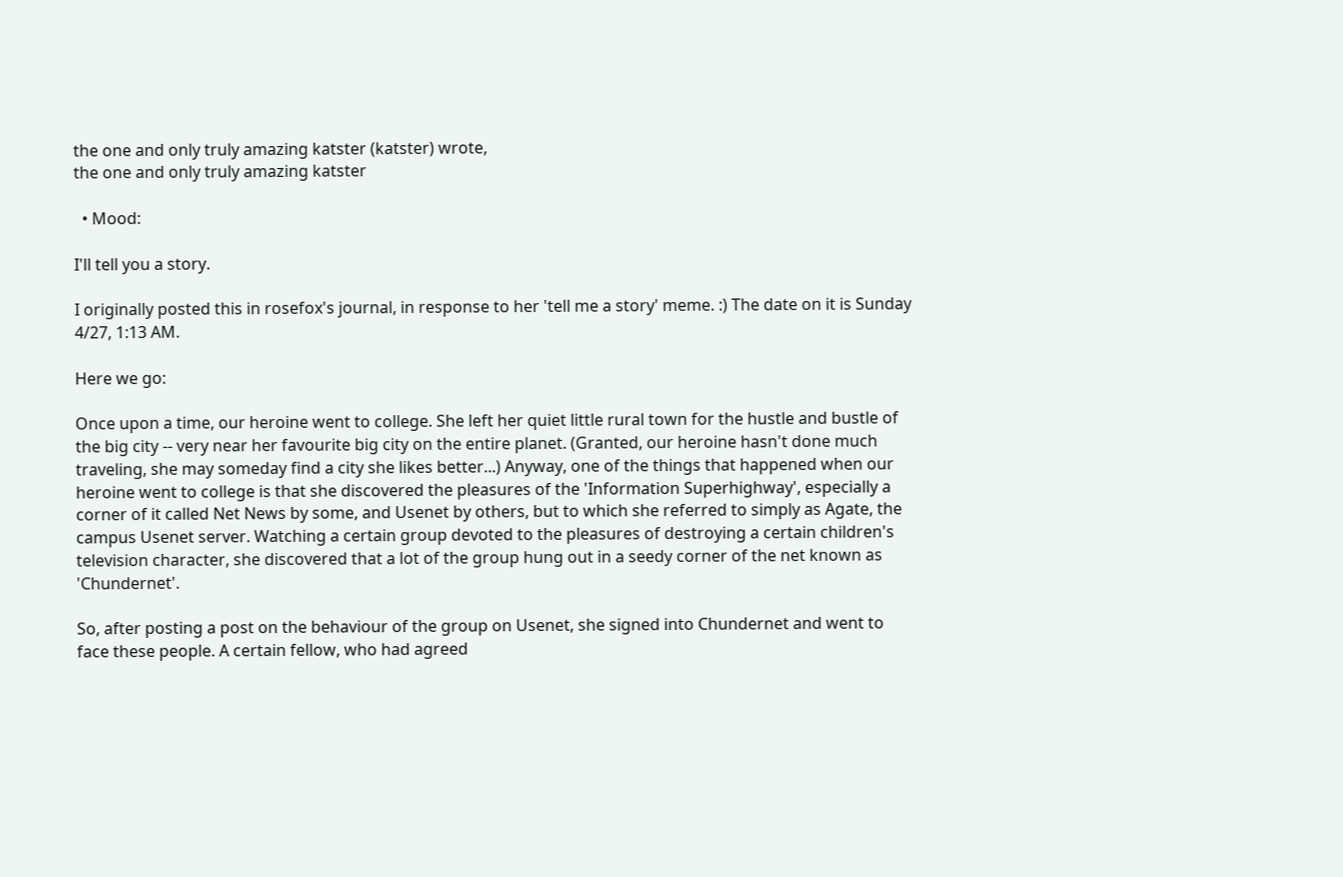the one and only truly amazing katster (katster) wrote,
the one and only truly amazing katster

  • Mood:

I'll tell you a story.

I originally posted this in rosefox's journal, in response to her 'tell me a story' meme. :) The date on it is Sunday 4/27, 1:13 AM.

Here we go:

Once upon a time, our heroine went to college. She left her quiet little rural town for the hustle and bustle of the big city -- very near her favourite big city on the entire planet. (Granted, our heroine hasn't done much traveling, she may someday find a city she likes better...) Anyway, one of the things that happened when our heroine went to college is that she discovered the pleasures of the 'Information Superhighway', especially a corner of it called Net News by some, and Usenet by others, but to which she referred to simply as Agate, the campus Usenet server. Watching a certain group devoted to the pleasures of destroying a certain children's television character, she discovered that a lot of the group hung out in a seedy corner of the net known as 'Chundernet'.

So, after posting a post on the behaviour of the group on Usenet, she signed into Chundernet and went to face these people. A certain fellow, who had agreed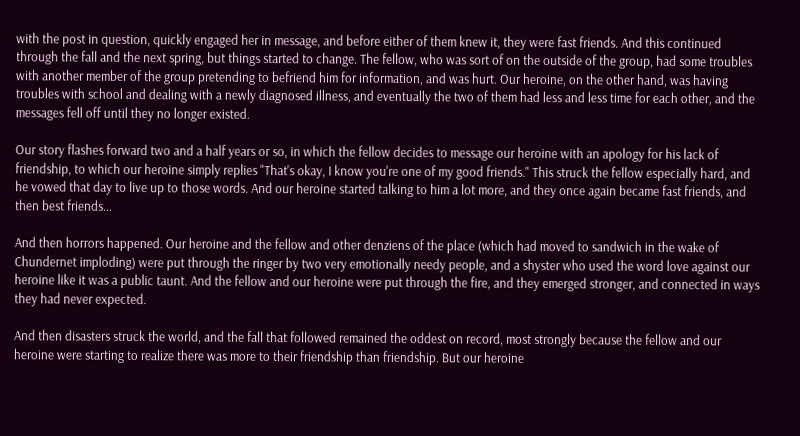with the post in question, quickly engaged her in message, and before either of them knew it, they were fast friends. And this continued through the fall and the next spring, but things started to change. The fellow, who was sort of on the outside of the group, had some troubles with another member of the group pretending to befriend him for information, and was hurt. Our heroine, on the other hand, was having troubles with school and dealing with a newly diagnosed illness, and eventually the two of them had less and less time for each other, and the messages fell off until they no longer existed.

Our story flashes forward two and a half years or so, in which the fellow decides to message our heroine with an apology for his lack of friendship, to which our heroine simply replies "That's okay, I know you're one of my good friends." This struck the fellow especially hard, and he vowed that day to live up to those words. And our heroine started talking to him a lot more, and they once again became fast friends, and then best friends...

And then horrors happened. Our heroine and the fellow and other denziens of the place (which had moved to sandwich in the wake of Chundernet imploding) were put through the ringer by two very emotionally needy people, and a shyster who used the word love against our heroine like it was a public taunt. And the fellow and our heroine were put through the fire, and they emerged stronger, and connected in ways they had never expected.

And then disasters struck the world, and the fall that followed remained the oddest on record, most strongly because the fellow and our heroine were starting to realize there was more to their friendship than friendship. But our heroine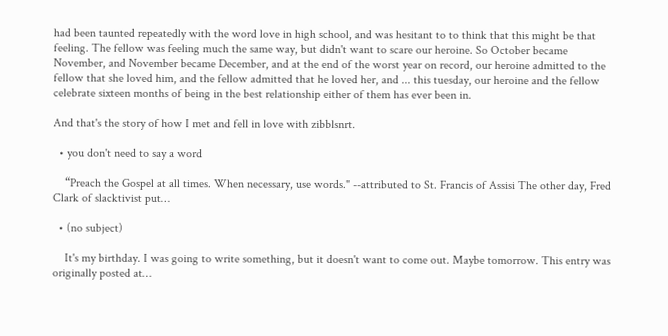had been taunted repeatedly with the word love in high school, and was hesitant to to think that this might be that feeling. The fellow was feeling much the same way, but didn't want to scare our heroine. So October became November, and November became December, and at the end of the worst year on record, our heroine admitted to the fellow that she loved him, and the fellow admitted that he loved her, and ... this tuesday, our heroine and the fellow celebrate sixteen months of being in the best relationship either of them has ever been in.

And that's the story of how I met and fell in love with zibblsnrt.

  • you don't need to say a word

    “Preach the Gospel at all times. When necessary, use words." --attributed to St. Francis of Assisi The other day, Fred Clark of slacktivist put…

  • (no subject)

    It's my birthday. I was going to write something, but it doesn't want to come out. Maybe tomorrow. This entry was originally posted at…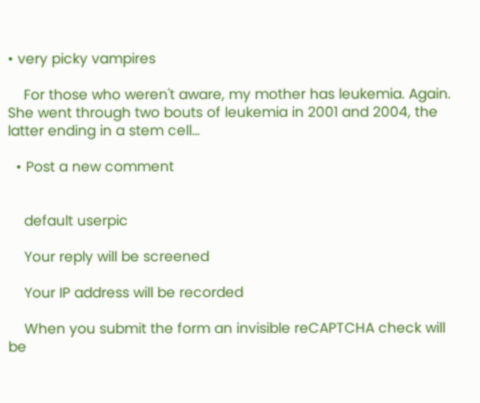• very picky vampires

    For those who weren't aware, my mother has leukemia. Again. She went through two bouts of leukemia in 2001 and 2004, the latter ending in a stem cell…

  • Post a new comment


    default userpic

    Your reply will be screened

    Your IP address will be recorded

    When you submit the form an invisible reCAPTCHA check will be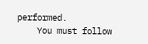performed.
    You must follow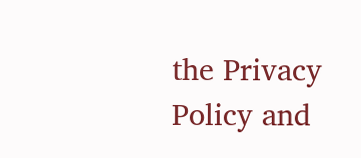the Privacy Policy and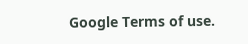Google Terms of use.